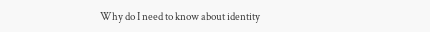Why do I need to know about identity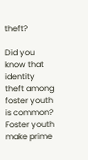theft?

Did you know that identity theft among foster youth is common?  Foster youth make prime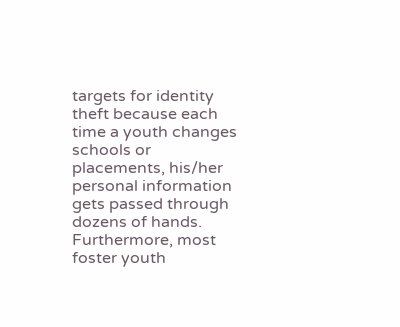targets for identity theft because each time a youth changes schools or placements, his/her personal information gets passed through dozens of hands. Furthermore, most foster youth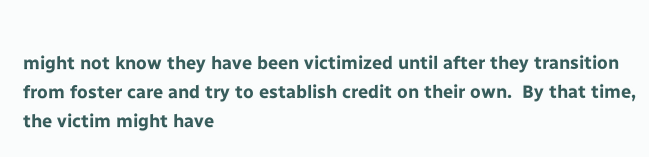might not know they have been victimized until after they transition from foster care and try to establish credit on their own.  By that time, the victim might have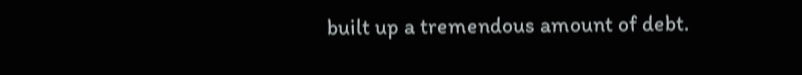built up a tremendous amount of debt.